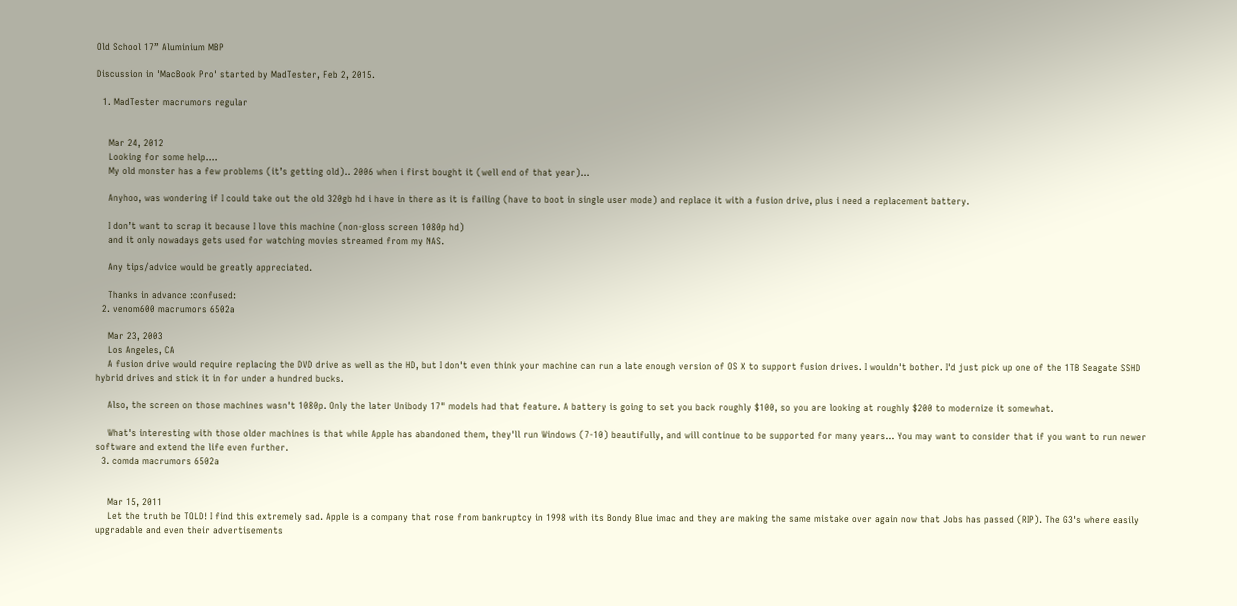Old School 17” Aluminium MBP

Discussion in 'MacBook Pro' started by MadTester, Feb 2, 2015.

  1. MadTester macrumors regular


    Mar 24, 2012
    Looking for some help….
    My old monster has a few problems (it’s getting old).. 2006 when i first bought it (well end of that year)…

    Anyhoo, was wondering if I could take out the old 320gb hd i have in there as it is failing (have to boot in single user mode) and replace it with a fusion drive, plus i need a replacement battery.

    I don’t want to scrap it because I love this machine (non-gloss screen 1080p hd)
    and it only nowadays gets used for watching movies streamed from my NAS.

    Any tips/advice would be greatly appreciated.

    Thanks in advance :confused:
  2. venom600 macrumors 6502a

    Mar 23, 2003
    Los Angeles, CA
    A fusion drive would require replacing the DVD drive as well as the HD, but I don't even think your machine can run a late enough version of OS X to support fusion drives. I wouldn't bother. I'd just pick up one of the 1TB Seagate SSHD hybrid drives and stick it in for under a hundred bucks.

    Also, the screen on those machines wasn't 1080p. Only the later Unibody 17" models had that feature. A battery is going to set you back roughly $100, so you are looking at roughly $200 to modernize it somewhat.

    What's interesting with those older machines is that while Apple has abandoned them, they'll run Windows (7-10) beautifully, and will continue to be supported for many years... You may want to consider that if you want to run newer software and extend the life even further.
  3. comda macrumors 6502a


    Mar 15, 2011
    Let the truth be TOLD! I find this extremely sad. Apple is a company that rose from bankruptcy in 1998 with its Bondy Blue imac and they are making the same mistake over again now that Jobs has passed (RIP). The G3's where easily upgradable and even their advertisements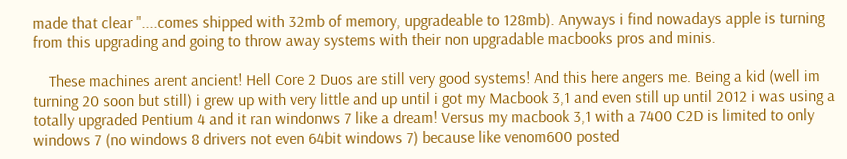made that clear "....comes shipped with 32mb of memory, upgradeable to 128mb). Anyways i find nowadays apple is turning from this upgrading and going to throw away systems with their non upgradable macbooks pros and minis.

    These machines arent ancient! Hell Core 2 Duos are still very good systems! And this here angers me. Being a kid (well im turning 20 soon but still) i grew up with very little and up until i got my Macbook 3,1 and even still up until 2012 i was using a totally upgraded Pentium 4 and it ran windonws 7 like a dream! Versus my macbook 3,1 with a 7400 C2D is limited to only windows 7 (no windows 8 drivers not even 64bit windows 7) because like venom600 posted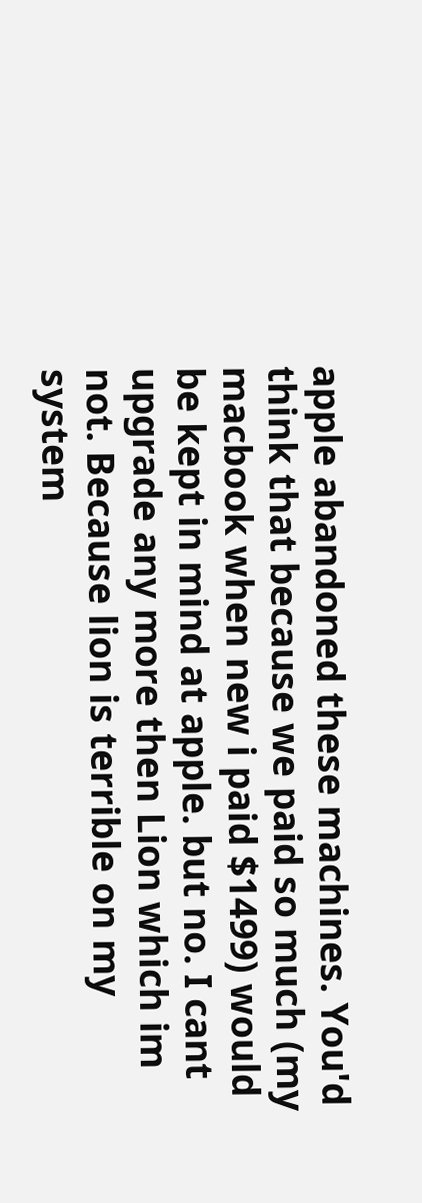apple abandoned these machines. You'd think that because we paid so much (my macbook when new i paid $1499) would be kept in mind at apple. but no. I cant upgrade any more then Lion which im not. Because lion is terrible on my system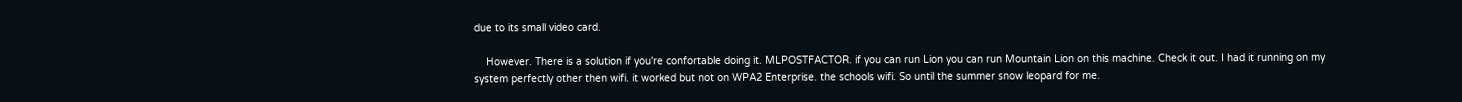due to its small video card.

    However. There is a solution if you're confortable doing it. MLPOSTFACTOR. if you can run Lion you can run Mountain Lion on this machine. Check it out. I had it running on my system perfectly other then wifi. it worked but not on WPA2 Enterprise. the schools wifi. So until the summer snow leopard for me.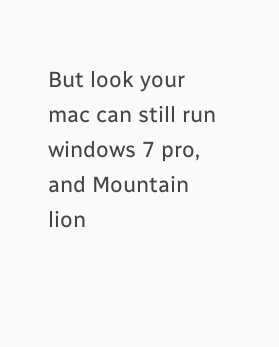But look your mac can still run windows 7 pro, and Mountain lion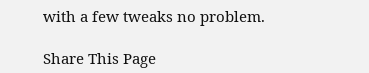with a few tweaks no problem.

Share This Page